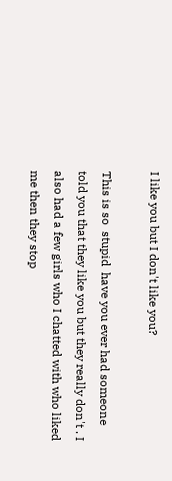I like you but I don't like you?

This is so  stupid  have you ever had someone told you that they like you but they really don't . I also had a few girls who I chatted with who liked me then they stop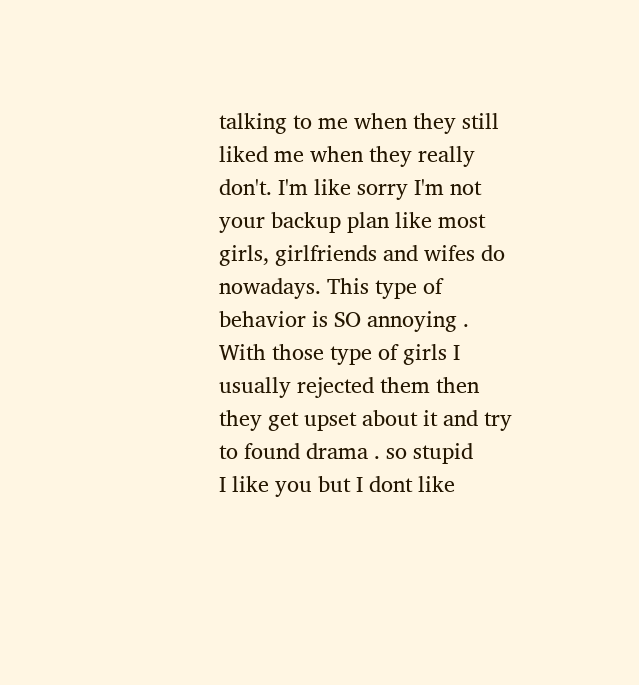talking to me when they still liked me when they really don't. I'm like sorry I'm not your backup plan like most girls, girlfriends and wifes do nowadays. This type of behavior is SO annoying . With those type of girls I usually rejected them then they get upset about it and try to found drama . so stupid
I like you but I dont like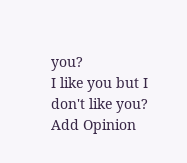you?
I like you but I don't like you?
Add Opinion